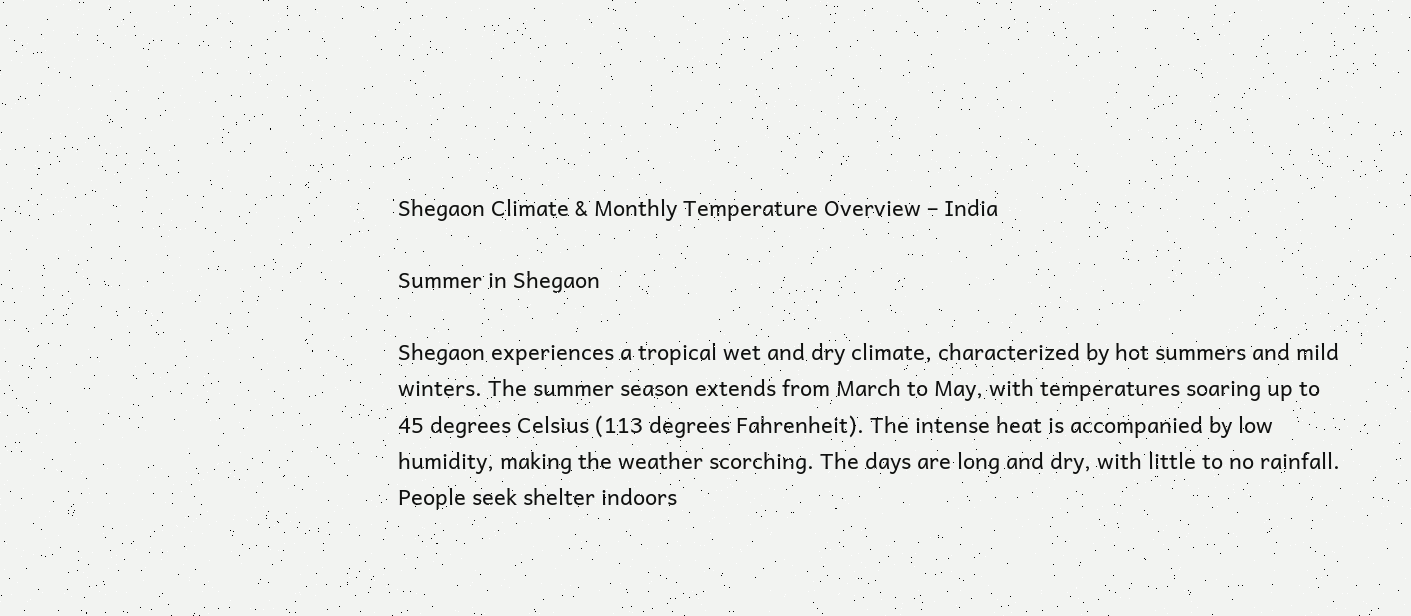Shegaon Climate & Monthly Temperature Overview – India

Summer in Shegaon

Shegaon experiences a tropical wet and dry climate, characterized by hot summers and mild winters. The summer season extends from March to May, with temperatures soaring up to 45 degrees Celsius (113 degrees Fahrenheit). The intense heat is accompanied by low humidity, making the weather scorching. The days are long and dry, with little to no rainfall. People seek shelter indoors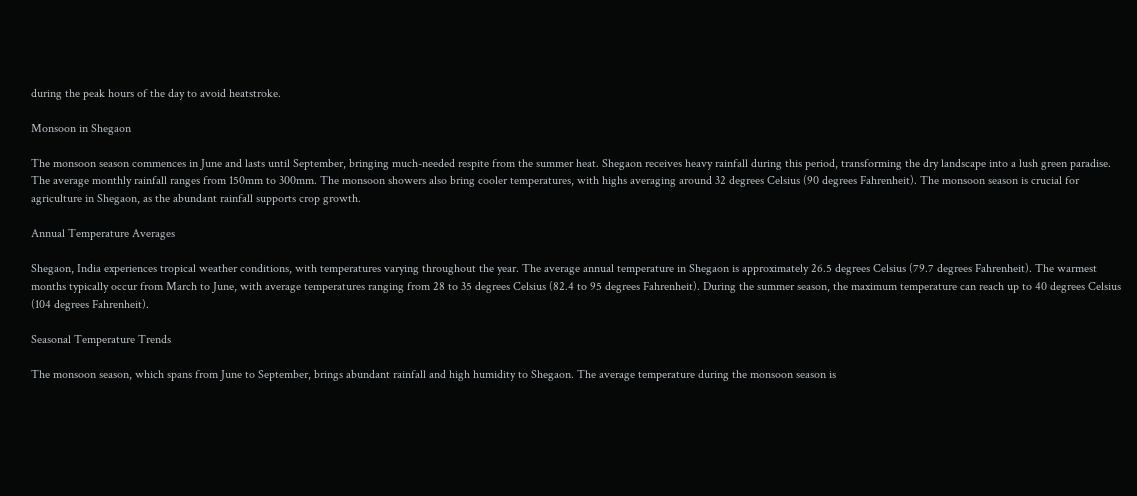during the peak hours of the day to avoid heatstroke.

Monsoon in Shegaon

The monsoon season commences in June and lasts until September, bringing much-needed respite from the summer heat. Shegaon receives heavy rainfall during this period, transforming the dry landscape into a lush green paradise. The average monthly rainfall ranges from 150mm to 300mm. The monsoon showers also bring cooler temperatures, with highs averaging around 32 degrees Celsius (90 degrees Fahrenheit). The monsoon season is crucial for agriculture in Shegaon, as the abundant rainfall supports crop growth.

Annual Temperature Averages

Shegaon, India experiences tropical weather conditions, with temperatures varying throughout the year. The average annual temperature in Shegaon is approximately 26.5 degrees Celsius (79.7 degrees Fahrenheit). The warmest months typically occur from March to June, with average temperatures ranging from 28 to 35 degrees Celsius (82.4 to 95 degrees Fahrenheit). During the summer season, the maximum temperature can reach up to 40 degrees Celsius (104 degrees Fahrenheit).

Seasonal Temperature Trends

The monsoon season, which spans from June to September, brings abundant rainfall and high humidity to Shegaon. The average temperature during the monsoon season is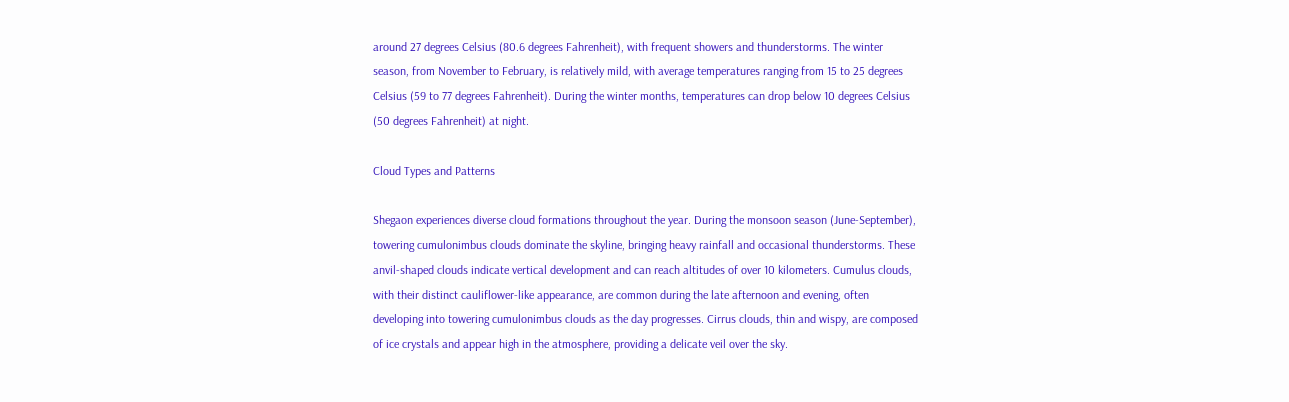around 27 degrees Celsius (80.6 degrees Fahrenheit), with frequent showers and thunderstorms. The winter season, from November to February, is relatively mild, with average temperatures ranging from 15 to 25 degrees Celsius (59 to 77 degrees Fahrenheit). During the winter months, temperatures can drop below 10 degrees Celsius (50 degrees Fahrenheit) at night.

Cloud Types and Patterns

Shegaon experiences diverse cloud formations throughout the year. During the monsoon season (June-September), towering cumulonimbus clouds dominate the skyline, bringing heavy rainfall and occasional thunderstorms. These anvil-shaped clouds indicate vertical development and can reach altitudes of over 10 kilometers. Cumulus clouds, with their distinct cauliflower-like appearance, are common during the late afternoon and evening, often developing into towering cumulonimbus clouds as the day progresses. Cirrus clouds, thin and wispy, are composed of ice crystals and appear high in the atmosphere, providing a delicate veil over the sky.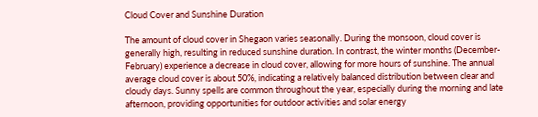Cloud Cover and Sunshine Duration

The amount of cloud cover in Shegaon varies seasonally. During the monsoon, cloud cover is generally high, resulting in reduced sunshine duration. In contrast, the winter months (December-February) experience a decrease in cloud cover, allowing for more hours of sunshine. The annual average cloud cover is about 50%, indicating a relatively balanced distribution between clear and cloudy days. Sunny spells are common throughout the year, especially during the morning and late afternoon, providing opportunities for outdoor activities and solar energy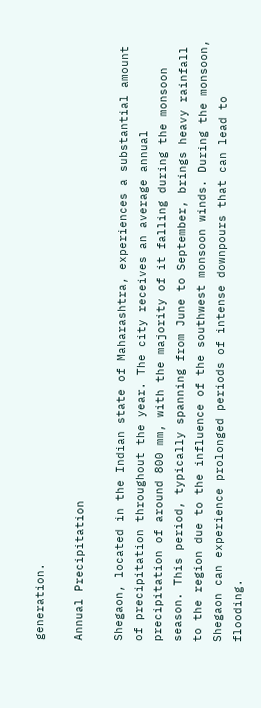generation.

Annual Precipitation

Shegaon, located in the Indian state of Maharashtra, experiences a substantial amount of precipitation throughout the year. The city receives an average annual precipitation of around 800 mm, with the majority of it falling during the monsoon season. This period, typically spanning from June to September, brings heavy rainfall to the region due to the influence of the southwest monsoon winds. During the monsoon, Shegaon can experience prolonged periods of intense downpours that can lead to flooding.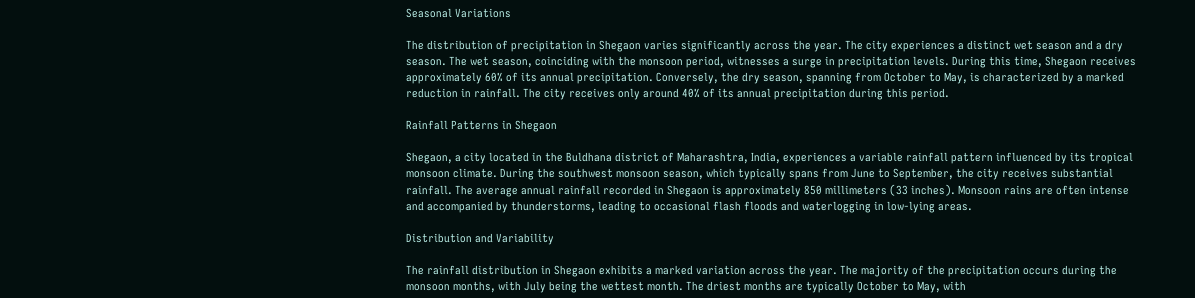Seasonal Variations

The distribution of precipitation in Shegaon varies significantly across the year. The city experiences a distinct wet season and a dry season. The wet season, coinciding with the monsoon period, witnesses a surge in precipitation levels. During this time, Shegaon receives approximately 60% of its annual precipitation. Conversely, the dry season, spanning from October to May, is characterized by a marked reduction in rainfall. The city receives only around 40% of its annual precipitation during this period.

Rainfall Patterns in Shegaon

Shegaon, a city located in the Buldhana district of Maharashtra, India, experiences a variable rainfall pattern influenced by its tropical monsoon climate. During the southwest monsoon season, which typically spans from June to September, the city receives substantial rainfall. The average annual rainfall recorded in Shegaon is approximately 850 millimeters (33 inches). Monsoon rains are often intense and accompanied by thunderstorms, leading to occasional flash floods and waterlogging in low-lying areas.

Distribution and Variability

The rainfall distribution in Shegaon exhibits a marked variation across the year. The majority of the precipitation occurs during the monsoon months, with July being the wettest month. The driest months are typically October to May, with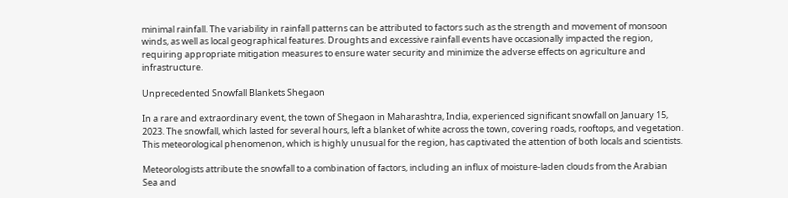minimal rainfall. The variability in rainfall patterns can be attributed to factors such as the strength and movement of monsoon winds, as well as local geographical features. Droughts and excessive rainfall events have occasionally impacted the region, requiring appropriate mitigation measures to ensure water security and minimize the adverse effects on agriculture and infrastructure.

Unprecedented Snowfall Blankets Shegaon

In a rare and extraordinary event, the town of Shegaon in Maharashtra, India, experienced significant snowfall on January 15, 2023. The snowfall, which lasted for several hours, left a blanket of white across the town, covering roads, rooftops, and vegetation. This meteorological phenomenon, which is highly unusual for the region, has captivated the attention of both locals and scientists.

Meteorologists attribute the snowfall to a combination of factors, including an influx of moisture-laden clouds from the Arabian Sea and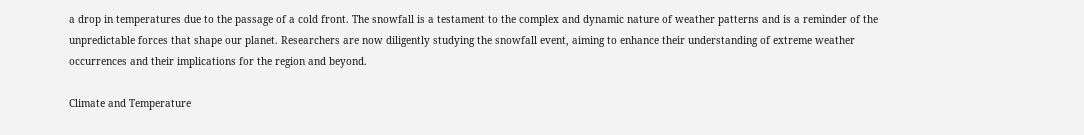a drop in temperatures due to the passage of a cold front. The snowfall is a testament to the complex and dynamic nature of weather patterns and is a reminder of the unpredictable forces that shape our planet. Researchers are now diligently studying the snowfall event, aiming to enhance their understanding of extreme weather occurrences and their implications for the region and beyond.

Climate and Temperature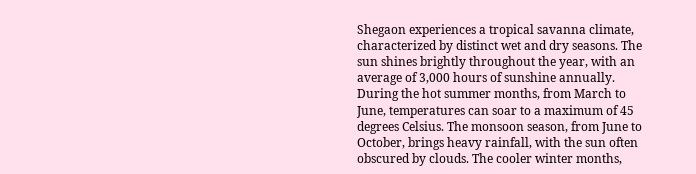Shegaon experiences a tropical savanna climate, characterized by distinct wet and dry seasons. The sun shines brightly throughout the year, with an average of 3,000 hours of sunshine annually. During the hot summer months, from March to June, temperatures can soar to a maximum of 45 degrees Celsius. The monsoon season, from June to October, brings heavy rainfall, with the sun often obscured by clouds. The cooler winter months,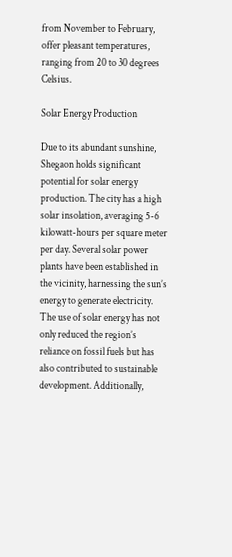from November to February, offer pleasant temperatures, ranging from 20 to 30 degrees Celsius.

Solar Energy Production

Due to its abundant sunshine, Shegaon holds significant potential for solar energy production. The city has a high solar insolation, averaging 5-6 kilowatt-hours per square meter per day. Several solar power plants have been established in the vicinity, harnessing the sun’s energy to generate electricity. The use of solar energy has not only reduced the region’s reliance on fossil fuels but has also contributed to sustainable development. Additionally,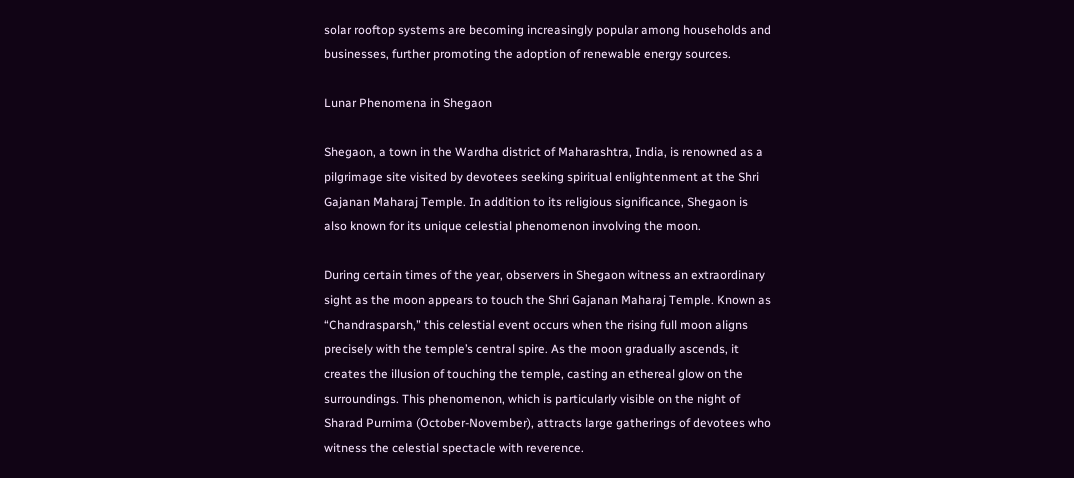solar rooftop systems are becoming increasingly popular among households and businesses, further promoting the adoption of renewable energy sources.

Lunar Phenomena in Shegaon

Shegaon, a town in the Wardha district of Maharashtra, India, is renowned as a pilgrimage site visited by devotees seeking spiritual enlightenment at the Shri Gajanan Maharaj Temple. In addition to its religious significance, Shegaon is also known for its unique celestial phenomenon involving the moon.

During certain times of the year, observers in Shegaon witness an extraordinary sight as the moon appears to touch the Shri Gajanan Maharaj Temple. Known as “Chandrasparsh,” this celestial event occurs when the rising full moon aligns precisely with the temple’s central spire. As the moon gradually ascends, it creates the illusion of touching the temple, casting an ethereal glow on the surroundings. This phenomenon, which is particularly visible on the night of Sharad Purnima (October-November), attracts large gatherings of devotees who witness the celestial spectacle with reverence.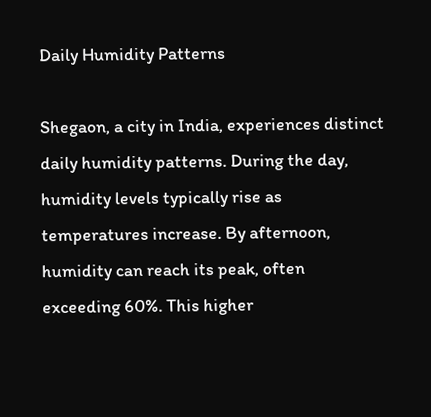Daily Humidity Patterns

Shegaon, a city in India, experiences distinct daily humidity patterns. During the day, humidity levels typically rise as temperatures increase. By afternoon, humidity can reach its peak, often exceeding 60%. This higher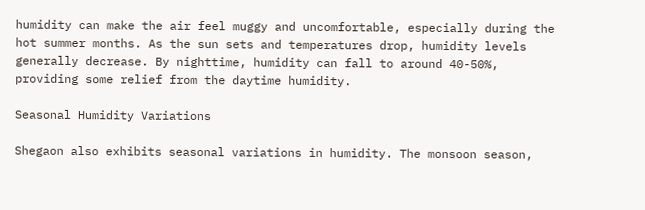humidity can make the air feel muggy and uncomfortable, especially during the hot summer months. As the sun sets and temperatures drop, humidity levels generally decrease. By nighttime, humidity can fall to around 40-50%, providing some relief from the daytime humidity.

Seasonal Humidity Variations

Shegaon also exhibits seasonal variations in humidity. The monsoon season,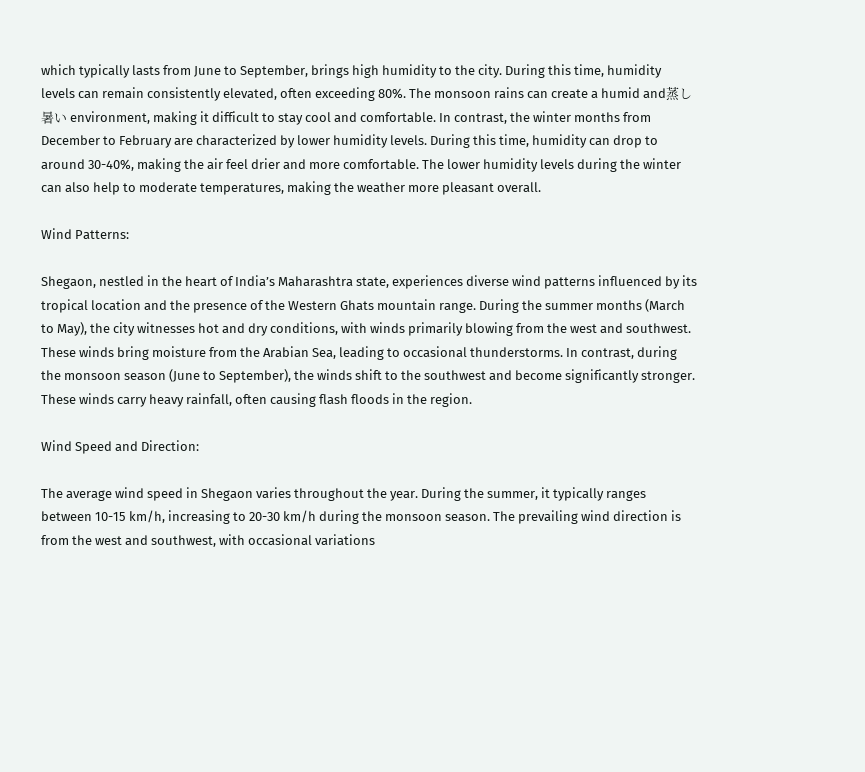which typically lasts from June to September, brings high humidity to the city. During this time, humidity levels can remain consistently elevated, often exceeding 80%. The monsoon rains can create a humid and蒸し暑い environment, making it difficult to stay cool and comfortable. In contrast, the winter months from December to February are characterized by lower humidity levels. During this time, humidity can drop to around 30-40%, making the air feel drier and more comfortable. The lower humidity levels during the winter can also help to moderate temperatures, making the weather more pleasant overall.

Wind Patterns:

Shegaon, nestled in the heart of India’s Maharashtra state, experiences diverse wind patterns influenced by its tropical location and the presence of the Western Ghats mountain range. During the summer months (March to May), the city witnesses hot and dry conditions, with winds primarily blowing from the west and southwest. These winds bring moisture from the Arabian Sea, leading to occasional thunderstorms. In contrast, during the monsoon season (June to September), the winds shift to the southwest and become significantly stronger. These winds carry heavy rainfall, often causing flash floods in the region.

Wind Speed and Direction:

The average wind speed in Shegaon varies throughout the year. During the summer, it typically ranges between 10-15 km/h, increasing to 20-30 km/h during the monsoon season. The prevailing wind direction is from the west and southwest, with occasional variations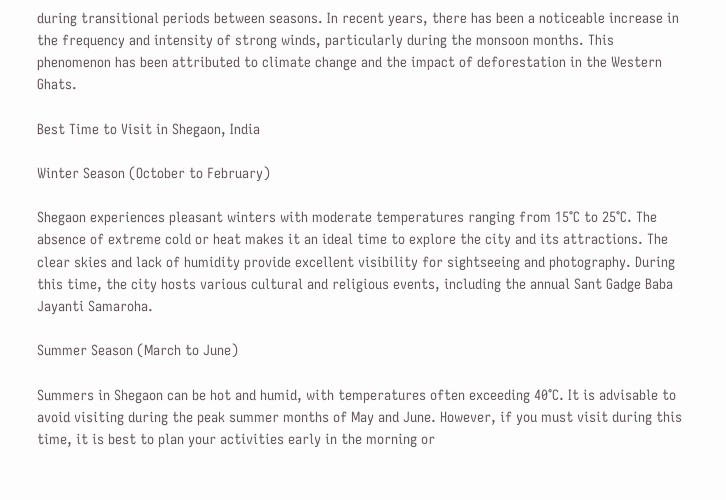during transitional periods between seasons. In recent years, there has been a noticeable increase in the frequency and intensity of strong winds, particularly during the monsoon months. This phenomenon has been attributed to climate change and the impact of deforestation in the Western Ghats.

Best Time to Visit in Shegaon, India

Winter Season (October to February)

Shegaon experiences pleasant winters with moderate temperatures ranging from 15°C to 25°C. The absence of extreme cold or heat makes it an ideal time to explore the city and its attractions. The clear skies and lack of humidity provide excellent visibility for sightseeing and photography. During this time, the city hosts various cultural and religious events, including the annual Sant Gadge Baba Jayanti Samaroha.

Summer Season (March to June)

Summers in Shegaon can be hot and humid, with temperatures often exceeding 40°C. It is advisable to avoid visiting during the peak summer months of May and June. However, if you must visit during this time, it is best to plan your activities early in the morning or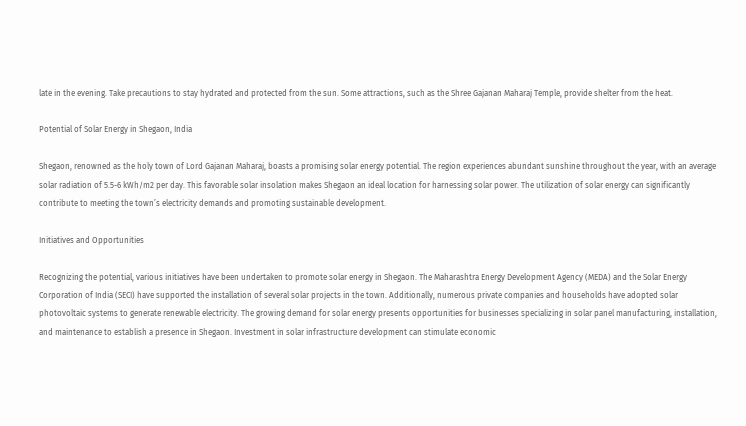late in the evening. Take precautions to stay hydrated and protected from the sun. Some attractions, such as the Shree Gajanan Maharaj Temple, provide shelter from the heat.

Potential of Solar Energy in Shegaon, India

Shegaon, renowned as the holy town of Lord Gajanan Maharaj, boasts a promising solar energy potential. The region experiences abundant sunshine throughout the year, with an average solar radiation of 5.5-6 kWh/m2 per day. This favorable solar insolation makes Shegaon an ideal location for harnessing solar power. The utilization of solar energy can significantly contribute to meeting the town’s electricity demands and promoting sustainable development.

Initiatives and Opportunities

Recognizing the potential, various initiatives have been undertaken to promote solar energy in Shegaon. The Maharashtra Energy Development Agency (MEDA) and the Solar Energy Corporation of India (SECI) have supported the installation of several solar projects in the town. Additionally, numerous private companies and households have adopted solar photovoltaic systems to generate renewable electricity. The growing demand for solar energy presents opportunities for businesses specializing in solar panel manufacturing, installation, and maintenance to establish a presence in Shegaon. Investment in solar infrastructure development can stimulate economic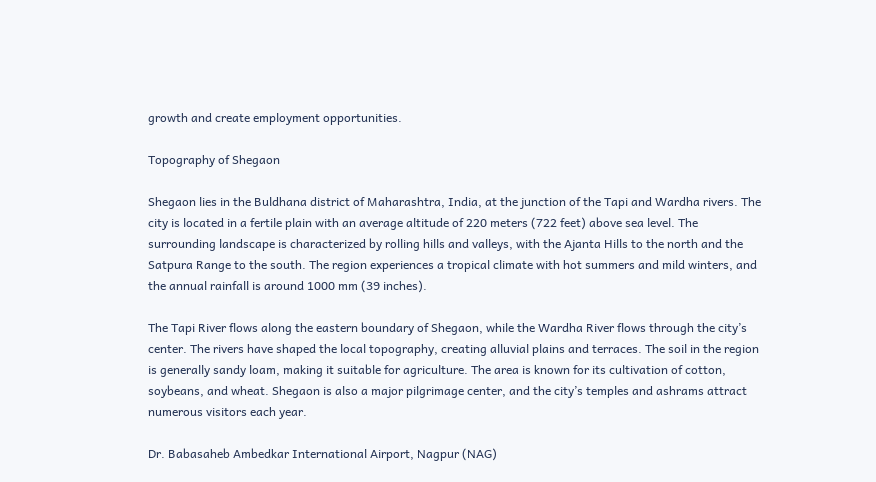growth and create employment opportunities.

Topography of Shegaon

Shegaon lies in the Buldhana district of Maharashtra, India, at the junction of the Tapi and Wardha rivers. The city is located in a fertile plain with an average altitude of 220 meters (722 feet) above sea level. The surrounding landscape is characterized by rolling hills and valleys, with the Ajanta Hills to the north and the Satpura Range to the south. The region experiences a tropical climate with hot summers and mild winters, and the annual rainfall is around 1000 mm (39 inches).

The Tapi River flows along the eastern boundary of Shegaon, while the Wardha River flows through the city’s center. The rivers have shaped the local topography, creating alluvial plains and terraces. The soil in the region is generally sandy loam, making it suitable for agriculture. The area is known for its cultivation of cotton, soybeans, and wheat. Shegaon is also a major pilgrimage center, and the city’s temples and ashrams attract numerous visitors each year.

Dr. Babasaheb Ambedkar International Airport, Nagpur (NAG)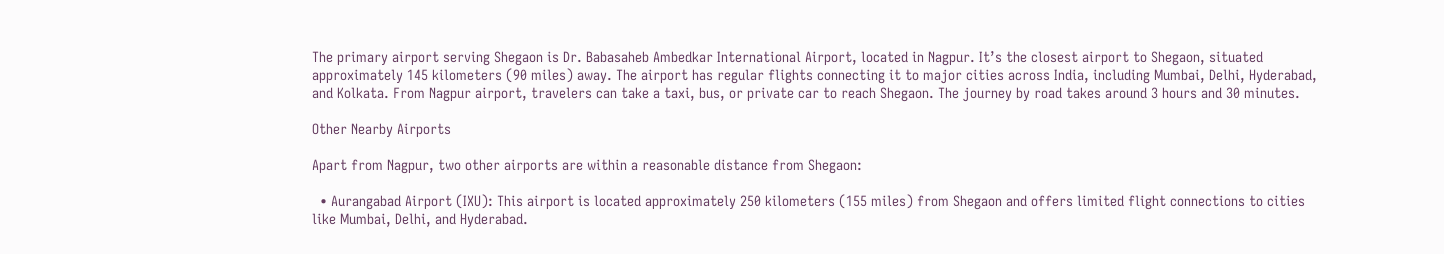The primary airport serving Shegaon is Dr. Babasaheb Ambedkar International Airport, located in Nagpur. It’s the closest airport to Shegaon, situated approximately 145 kilometers (90 miles) away. The airport has regular flights connecting it to major cities across India, including Mumbai, Delhi, Hyderabad, and Kolkata. From Nagpur airport, travelers can take a taxi, bus, or private car to reach Shegaon. The journey by road takes around 3 hours and 30 minutes.

Other Nearby Airports

Apart from Nagpur, two other airports are within a reasonable distance from Shegaon:

  • Aurangabad Airport (IXU): This airport is located approximately 250 kilometers (155 miles) from Shegaon and offers limited flight connections to cities like Mumbai, Delhi, and Hyderabad.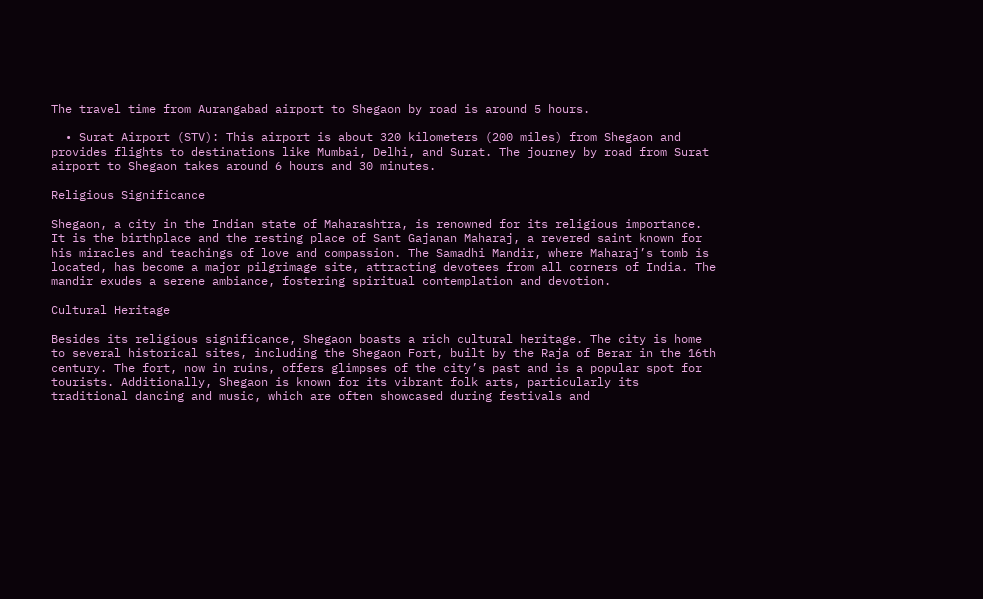The travel time from Aurangabad airport to Shegaon by road is around 5 hours.

  • Surat Airport (STV): This airport is about 320 kilometers (200 miles) from Shegaon and provides flights to destinations like Mumbai, Delhi, and Surat. The journey by road from Surat airport to Shegaon takes around 6 hours and 30 minutes.

Religious Significance

Shegaon, a city in the Indian state of Maharashtra, is renowned for its religious importance. It is the birthplace and the resting place of Sant Gajanan Maharaj, a revered saint known for his miracles and teachings of love and compassion. The Samadhi Mandir, where Maharaj’s tomb is located, has become a major pilgrimage site, attracting devotees from all corners of India. The mandir exudes a serene ambiance, fostering spiritual contemplation and devotion.

Cultural Heritage

Besides its religious significance, Shegaon boasts a rich cultural heritage. The city is home to several historical sites, including the Shegaon Fort, built by the Raja of Berar in the 16th century. The fort, now in ruins, offers glimpses of the city’s past and is a popular spot for tourists. Additionally, Shegaon is known for its vibrant folk arts, particularly its traditional dancing and music, which are often showcased during festivals and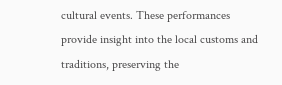cultural events. These performances provide insight into the local customs and traditions, preserving the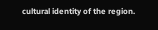cultural identity of the region.